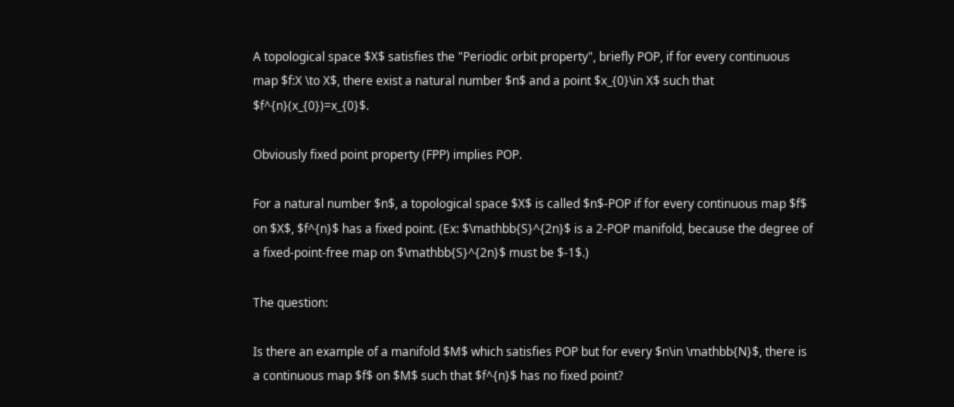A topological space $X$ satisfies the "Periodic orbit property", briefly POP, if for every continuous map $f:X \to X$, there exist a natural number $n$ and a point $x_{0}\in X$ such that $f^{n}(x_{0})=x_{0}$.

Obviously fixed point property (FPP) implies POP.

For a natural number $n$, a topological space $X$ is called $n$-POP if for every continuous map $f$ on $X$, $f^{n}$ has a fixed point. (Ex: $\mathbb{S}^{2n}$ is a 2-POP manifold, because the degree of a fixed-point-free map on $\mathbb{S}^{2n}$ must be $-1$.)

The question:

Is there an example of a manifold $M$ which satisfies POP but for every $n\in \mathbb{N}$, there is a continuous map $f$ on $M$ such that $f^{n}$ has no fixed point?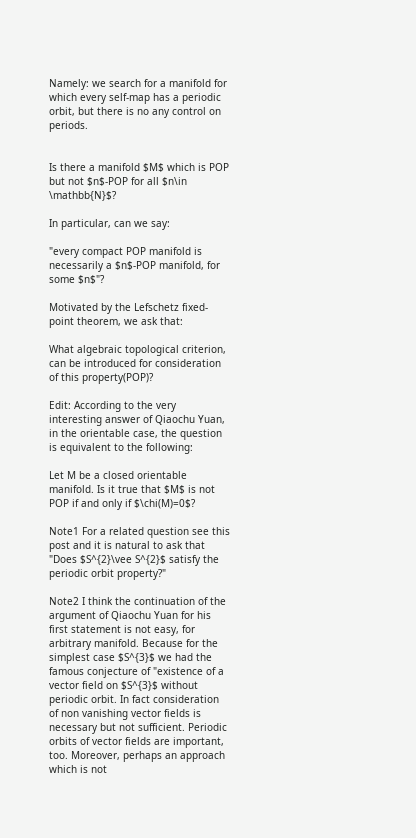Namely: we search for a manifold for which every self-map has a periodic orbit, but there is no any control on periods.


Is there a manifold $M$ which is POP but not $n$-POP for all $n\in \mathbb{N}$?

In particular, can we say:

"every compact POP manifold is necessarily a $n$-POP manifold, for some $n$"?

Motivated by the Lefschetz fixed-point theorem, we ask that:

What algebraic topological criterion, can be introduced for consideration of this property(POP)?

Edit: According to the very interesting answer of Qiaochu Yuan, in the orientable case, the question is equivalent to the following:

Let M be a closed orientable manifold. Is it true that $M$ is not POP if and only if $\chi(M)=0$?

Note1 For a related question see this post and it is natural to ask that "Does $S^{2}\vee S^{2}$ satisfy the periodic orbit property?"

Note2 I think the continuation of the argument of Qiaochu Yuan for his first statement is not easy, for arbitrary manifold. Because for the simplest case $S^{3}$ we had the famous conjecture of "existence of a vector field on $S^{3}$ without periodic orbit. In fact consideration of non vanishing vector fields is necessary but not sufficient. Periodic orbits of vector fields are important, too. Moreover, perhaps an approach which is not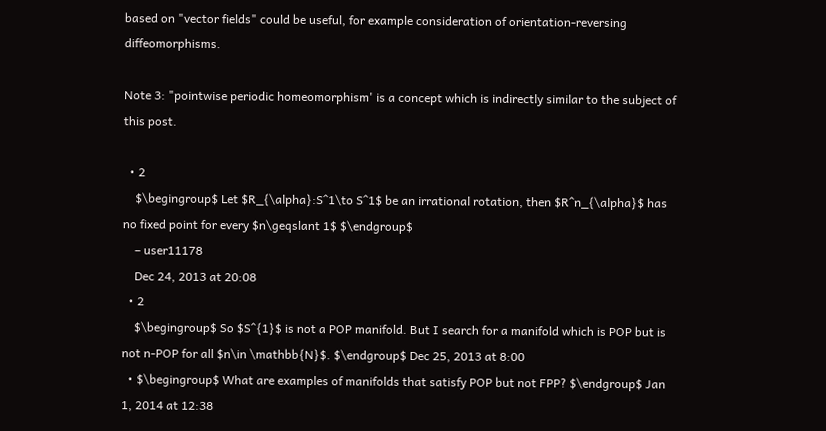based on "vector fields" could be useful, for example consideration of orientation-reversing diffeomorphisms.

Note 3: "pointwise periodic homeomorphism' is a concept which is indirectly similar to the subject of this post.

  • 2
    $\begingroup$ Let $R_{\alpha}:S^1\to S^1$ be an irrational rotation, then $R^n_{\alpha}$ has no fixed point for every $n\geqslant 1$ $\endgroup$
    – user11178
    Dec 24, 2013 at 20:08
  • 2
    $\begingroup$ So $S^{1}$ is not a POP manifold. But I search for a manifold which is POP but is not n-POP for all $n\in \mathbb{N}$. $\endgroup$ Dec 25, 2013 at 8:00
  • $\begingroup$ What are examples of manifolds that satisfy POP but not FPP? $\endgroup$ Jan 1, 2014 at 12:38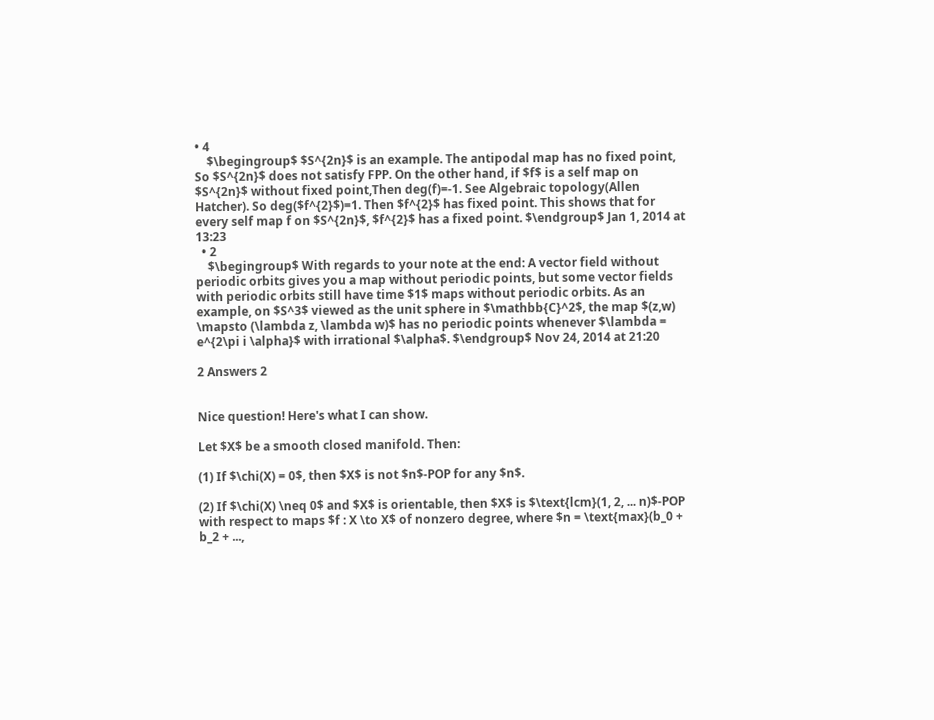• 4
    $\begingroup$ $S^{2n}$ is an example. The antipodal map has no fixed point, So $S^{2n}$ does not satisfy FPP. On the other hand, if $f$ is a self map on $S^{2n}$ without fixed point,Then deg(f)=-1. See Algebraic topology(Allen Hatcher). So deg($f^{2}$)=1. Then $f^{2}$ has fixed point. This shows that for every self map f on $S^{2n}$, $f^{2}$ has a fixed point. $\endgroup$ Jan 1, 2014 at 13:23
  • 2
    $\begingroup$ With regards to your note at the end: A vector field without periodic orbits gives you a map without periodic points, but some vector fields with periodic orbits still have time $1$ maps without periodic orbits. As an example, on $S^3$ viewed as the unit sphere in $\mathbb{C}^2$, the map $(z,w) \mapsto (\lambda z, \lambda w)$ has no periodic points whenever $\lambda = e^{2\pi i \alpha}$ with irrational $\alpha$. $\endgroup$ Nov 24, 2014 at 21:20

2 Answers 2


Nice question! Here's what I can show.

Let $X$ be a smooth closed manifold. Then:

(1) If $\chi(X) = 0$, then $X$ is not $n$-POP for any $n$.

(2) If $\chi(X) \neq 0$ and $X$ is orientable, then $X$ is $\text{lcm}(1, 2, ... n)$-POP with respect to maps $f : X \to X$ of nonzero degree, where $n = \text{max}(b_0 + b_2 + ...,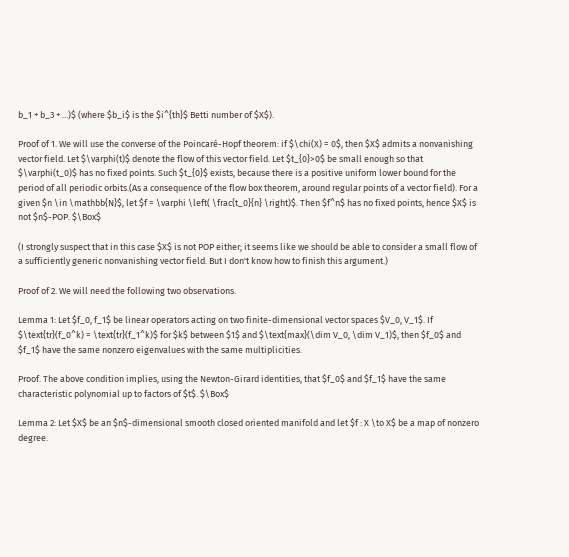b_1 + b_3 + ...)$ (where $b_i$ is the $i^{th}$ Betti number of $X$).

Proof of 1. We will use the converse of the Poincaré-Hopf theorem: if $\chi(X) = 0$, then $X$ admits a nonvanishing vector field. Let $\varphi(t)$ denote the flow of this vector field. Let $t_{0}>0$ be small enough so that $\varphi(t_0)$ has no fixed points. Such $t_{0}$ exists, because there is a positive uniform lower bound for the period of all periodic orbits.(As a consequence of the flow box theorem, around regular points of a vector field). For a given $n \in \mathbb{N}$, let $f = \varphi \left( \frac{t_0}{n} \right)$. Then $f^n$ has no fixed points, hence $X$ is not $n$-POP. $\Box$

(I strongly suspect that in this case $X$ is not POP either; it seems like we should be able to consider a small flow of a sufficiently generic nonvanishing vector field. But I don't know how to finish this argument.)

Proof of 2. We will need the following two observations.

Lemma 1: Let $f_0, f_1$ be linear operators acting on two finite-dimensional vector spaces $V_0, V_1$. If $\text{tr}(f_0^k) = \text{tr}(f_1^k)$ for $k$ between $1$ and $\text{max}(\dim V_0, \dim V_1)$, then $f_0$ and $f_1$ have the same nonzero eigenvalues with the same multiplicities.

Proof. The above condition implies, using the Newton-Girard identities, that $f_0$ and $f_1$ have the same characteristic polynomial up to factors of $t$. $\Box$

Lemma 2: Let $X$ be an $n$-dimensional smooth closed oriented manifold and let $f : X \to X$ be a map of nonzero degree.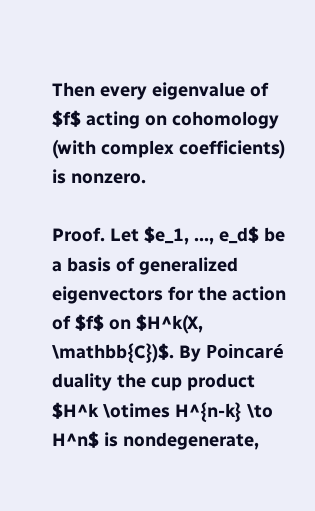Then every eigenvalue of $f$ acting on cohomology (with complex coefficients) is nonzero.

Proof. Let $e_1, ..., e_d$ be a basis of generalized eigenvectors for the action of $f$ on $H^k(X, \mathbb{C})$. By Poincaré duality the cup product $H^k \otimes H^{n-k} \to H^n$ is nondegenerate,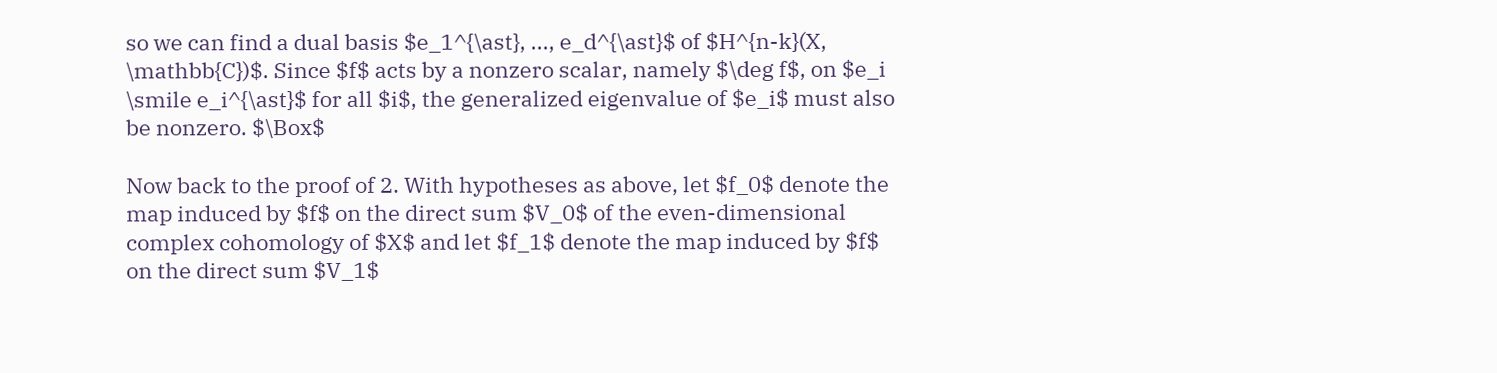so we can find a dual basis $e_1^{\ast}, ..., e_d^{\ast}$ of $H^{n-k}(X, \mathbb{C})$. Since $f$ acts by a nonzero scalar, namely $\deg f$, on $e_i \smile e_i^{\ast}$ for all $i$, the generalized eigenvalue of $e_i$ must also be nonzero. $\Box$

Now back to the proof of 2. With hypotheses as above, let $f_0$ denote the map induced by $f$ on the direct sum $V_0$ of the even-dimensional complex cohomology of $X$ and let $f_1$ denote the map induced by $f$ on the direct sum $V_1$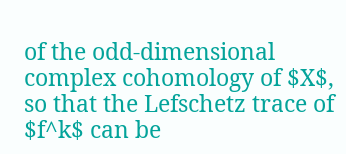of the odd-dimensional complex cohomology of $X$, so that the Lefschetz trace of $f^k$ can be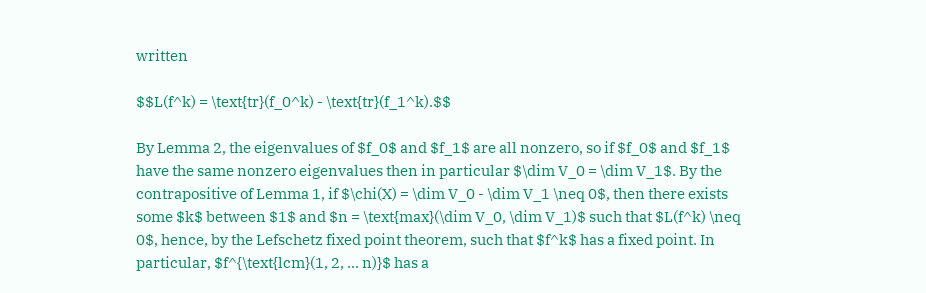written

$$L(f^k) = \text{tr}(f_0^k) - \text{tr}(f_1^k).$$

By Lemma 2, the eigenvalues of $f_0$ and $f_1$ are all nonzero, so if $f_0$ and $f_1$ have the same nonzero eigenvalues then in particular $\dim V_0 = \dim V_1$. By the contrapositive of Lemma 1, if $\chi(X) = \dim V_0 - \dim V_1 \neq 0$, then there exists some $k$ between $1$ and $n = \text{max}(\dim V_0, \dim V_1)$ such that $L(f^k) \neq 0$, hence, by the Lefschetz fixed point theorem, such that $f^k$ has a fixed point. In particular, $f^{\text{lcm}(1, 2, ... n)}$ has a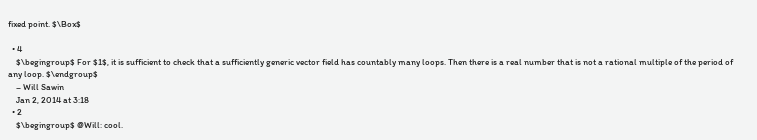fixed point. $\Box$

  • 4
    $\begingroup$ For $1$, it is sufficient to check that a sufficiently generic vector field has countably many loops. Then there is a real number that is not a rational multiple of the period of any loop. $\endgroup$
    – Will Sawin
    Jan 2, 2014 at 3:18
  • 2
    $\begingroup$ @Will: cool.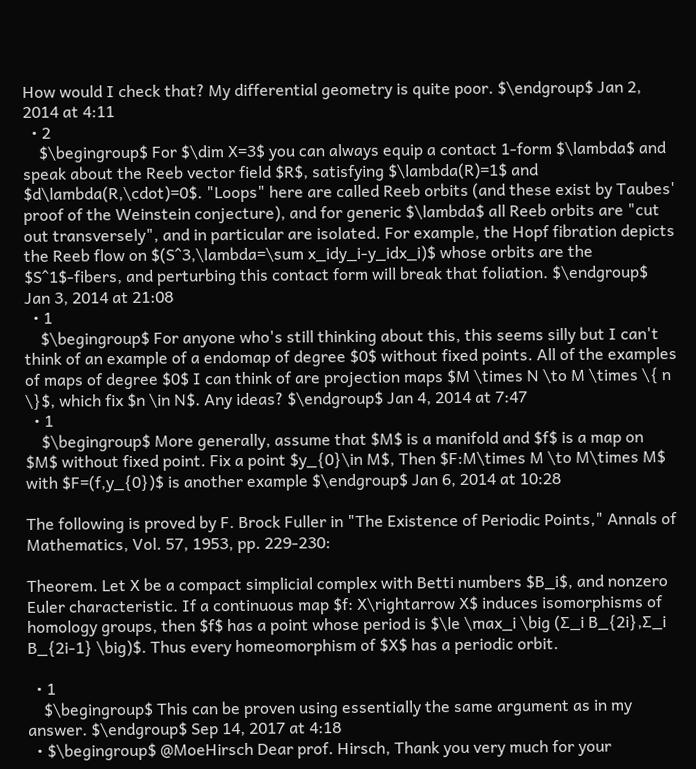How would I check that? My differential geometry is quite poor. $\endgroup$ Jan 2, 2014 at 4:11
  • 2
    $\begingroup$ For $\dim X=3$ you can always equip a contact 1-form $\lambda$ and speak about the Reeb vector field $R$, satisfying $\lambda(R)=1$ and $d\lambda(R,\cdot)=0$. "Loops" here are called Reeb orbits (and these exist by Taubes' proof of the Weinstein conjecture), and for generic $\lambda$ all Reeb orbits are "cut out transversely", and in particular are isolated. For example, the Hopf fibration depicts the Reeb flow on $(S^3,\lambda=\sum x_idy_i-y_idx_i)$ whose orbits are the $S^1$-fibers, and perturbing this contact form will break that foliation. $\endgroup$ Jan 3, 2014 at 21:08
  • 1
    $\begingroup$ For anyone who's still thinking about this, this seems silly but I can't think of an example of a endomap of degree $0$ without fixed points. All of the examples of maps of degree $0$ I can think of are projection maps $M \times N \to M \times \{ n \}$, which fix $n \in N$. Any ideas? $\endgroup$ Jan 4, 2014 at 7:47
  • 1
    $\begingroup$ More generally, assume that $M$ is a manifold and $f$ is a map on $M$ without fixed point. Fix a point $y_{0}\in M$, Then $F:M\times M \to M\times M$ with $F=(f,y_{0})$ is another example $\endgroup$ Jan 6, 2014 at 10:28

The following is proved by F. Brock Fuller in "The Existence of Periodic Points," Annals of Mathematics, Vol. 57, 1953, pp. 229-230:

Theorem. Let X be a compact simplicial complex with Betti numbers $B_i$, and nonzero Euler characteristic. If a continuous map $f: X\rightarrow X$ induces isomorphisms of homology groups, then $f$ has a point whose period is $\le \max_i \big (∑_i B_{2i},∑_i B_{2i-1} \big)$. Thus every homeomorphism of $X$ has a periodic orbit.

  • 1
    $\begingroup$ This can be proven using essentially the same argument as in my answer. $\endgroup$ Sep 14, 2017 at 4:18
  • $\begingroup$ @MoeHirsch Dear prof. Hirsch, Thank you very much for your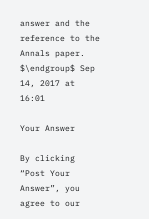answer and the reference to the Annals paper. $\endgroup$ Sep 14, 2017 at 16:01

Your Answer

By clicking “Post Your Answer”, you agree to our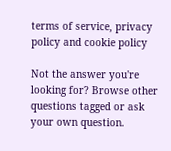terms of service, privacy policy and cookie policy

Not the answer you're looking for? Browse other questions tagged or ask your own question.